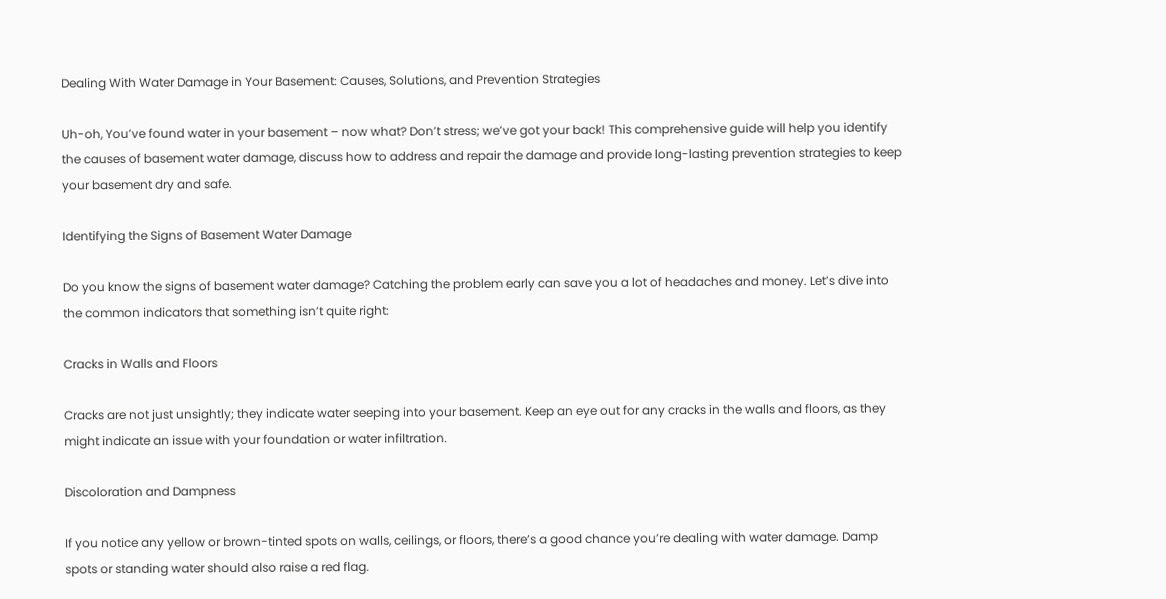Dealing With Water Damage in Your Basement: Causes, Solutions, and Prevention Strategies

Uh-oh, You’ve found water in your basement – now what? Don’t stress; we’ve got your back! This comprehensive guide will help you identify the causes of basement water damage, discuss how to address and repair the damage and provide long-lasting prevention strategies to keep your basement dry and safe.

Identifying the Signs of Basement Water Damage

Do you know the signs of basement water damage? Catching the problem early can save you a lot of headaches and money. Let’s dive into the common indicators that something isn’t quite right:

Cracks in Walls and Floors

Cracks are not just unsightly; they indicate water seeping into your basement. Keep an eye out for any cracks in the walls and floors, as they might indicate an issue with your foundation or water infiltration.

Discoloration and Dampness

If you notice any yellow or brown-tinted spots on walls, ceilings, or floors, there’s a good chance you’re dealing with water damage. Damp spots or standing water should also raise a red flag.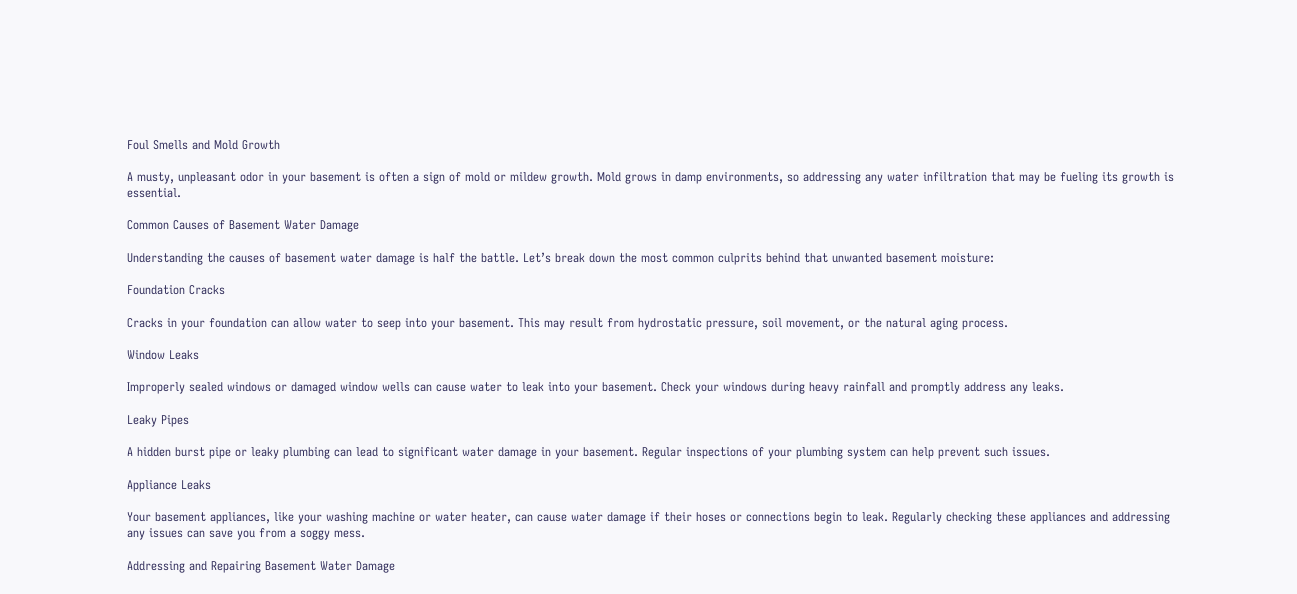Foul Smells and Mold Growth

A musty, unpleasant odor in your basement is often a sign of mold or mildew growth. Mold grows in damp environments, so addressing any water infiltration that may be fueling its growth is essential.

Common Causes of Basement Water Damage

Understanding the causes of basement water damage is half the battle. Let’s break down the most common culprits behind that unwanted basement moisture:

Foundation Cracks

Cracks in your foundation can allow water to seep into your basement. This may result from hydrostatic pressure, soil movement, or the natural aging process.

Window Leaks

Improperly sealed windows or damaged window wells can cause water to leak into your basement. Check your windows during heavy rainfall and promptly address any leaks.

Leaky Pipes

A hidden burst pipe or leaky plumbing can lead to significant water damage in your basement. Regular inspections of your plumbing system can help prevent such issues.

Appliance Leaks

Your basement appliances, like your washing machine or water heater, can cause water damage if their hoses or connections begin to leak. Regularly checking these appliances and addressing any issues can save you from a soggy mess.

Addressing and Repairing Basement Water Damage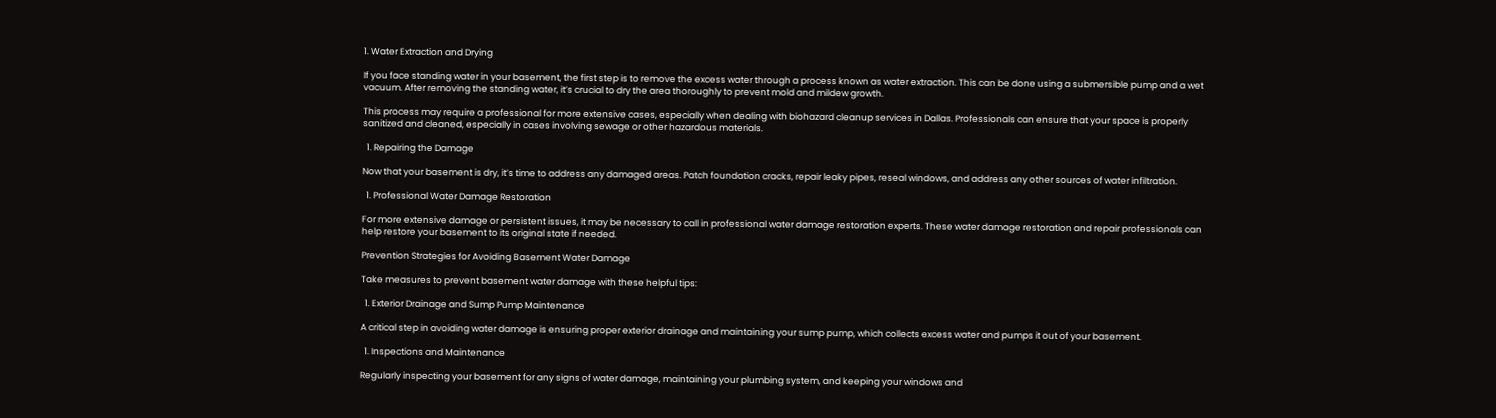1. Water Extraction and Drying

If you face standing water in your basement, the first step is to remove the excess water through a process known as water extraction. This can be done using a submersible pump and a wet vacuum. After removing the standing water, it’s crucial to dry the area thoroughly to prevent mold and mildew growth.

This process may require a professional for more extensive cases, especially when dealing with biohazard cleanup services in Dallas. Professionals can ensure that your space is properly sanitized and cleaned, especially in cases involving sewage or other hazardous materials.

  1. Repairing the Damage

Now that your basement is dry, it’s time to address any damaged areas. Patch foundation cracks, repair leaky pipes, reseal windows, and address any other sources of water infiltration.

  1. Professional Water Damage Restoration

For more extensive damage or persistent issues, it may be necessary to call in professional water damage restoration experts. These water damage restoration and repair professionals can help restore your basement to its original state if needed.

Prevention Strategies for Avoiding Basement Water Damage

Take measures to prevent basement water damage with these helpful tips:

  1. Exterior Drainage and Sump Pump Maintenance

A critical step in avoiding water damage is ensuring proper exterior drainage and maintaining your sump pump, which collects excess water and pumps it out of your basement.

  1. Inspections and Maintenance

Regularly inspecting your basement for any signs of water damage, maintaining your plumbing system, and keeping your windows and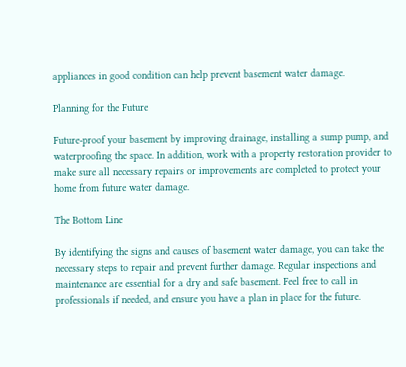appliances in good condition can help prevent basement water damage.

Planning for the Future

Future-proof your basement by improving drainage, installing a sump pump, and waterproofing the space. In addition, work with a property restoration provider to make sure all necessary repairs or improvements are completed to protect your home from future water damage.

The Bottom Line

By identifying the signs and causes of basement water damage, you can take the necessary steps to repair and prevent further damage. Regular inspections and maintenance are essential for a dry and safe basement. Feel free to call in professionals if needed, and ensure you have a plan in place for the future.